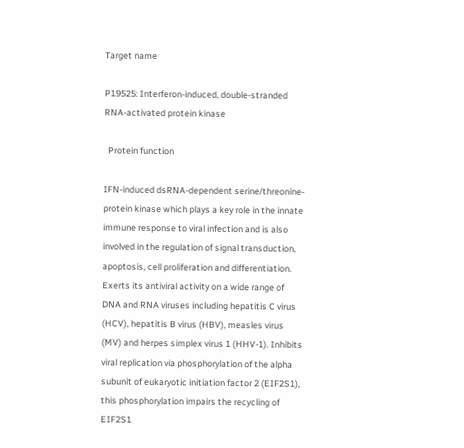Target name

P19525: Interferon-induced, double-stranded RNA-activated protein kinase

  Protein function

IFN-induced dsRNA-dependent serine/threonine-protein kinase which plays a key role in the innate immune response to viral infection and is also involved in the regulation of signal transduction, apoptosis, cell proliferation and differentiation. Exerts its antiviral activity on a wide range of DNA and RNA viruses including hepatitis C virus (HCV), hepatitis B virus (HBV), measles virus (MV) and herpes simplex virus 1 (HHV-1). Inhibits viral replication via phosphorylation of the alpha subunit of eukaryotic initiation factor 2 (EIF2S1), this phosphorylation impairs the recycling of EIF2S1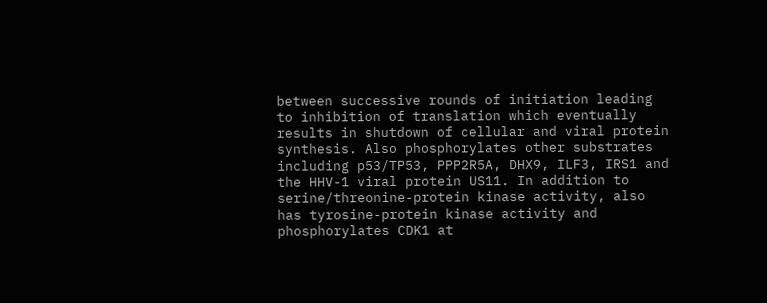between successive rounds of initiation leading to inhibition of translation which eventually results in shutdown of cellular and viral protein synthesis. Also phosphorylates other substrates including p53/TP53, PPP2R5A, DHX9, ILF3, IRS1 and the HHV-1 viral protein US11. In addition to serine/threonine-protein kinase activity, also has tyrosine-protein kinase activity and phosphorylates CDK1 at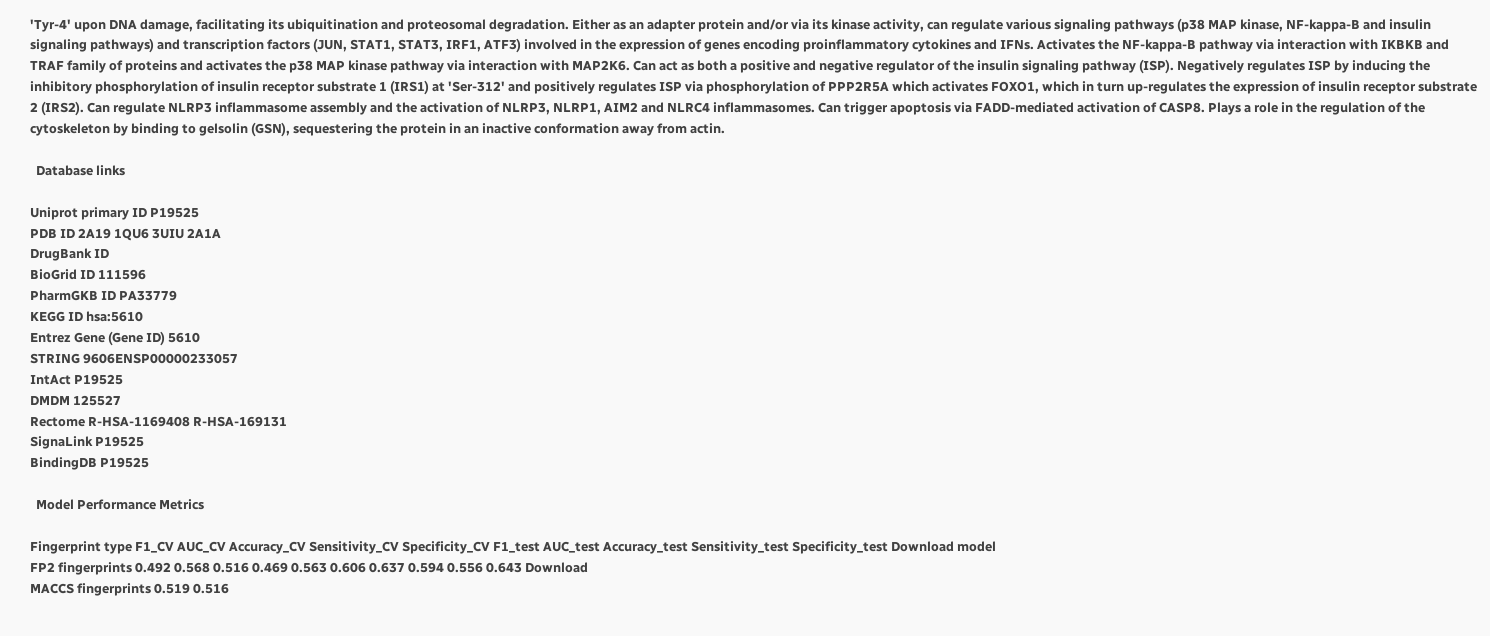'Tyr-4' upon DNA damage, facilitating its ubiquitination and proteosomal degradation. Either as an adapter protein and/or via its kinase activity, can regulate various signaling pathways (p38 MAP kinase, NF-kappa-B and insulin signaling pathways) and transcription factors (JUN, STAT1, STAT3, IRF1, ATF3) involved in the expression of genes encoding proinflammatory cytokines and IFNs. Activates the NF-kappa-B pathway via interaction with IKBKB and TRAF family of proteins and activates the p38 MAP kinase pathway via interaction with MAP2K6. Can act as both a positive and negative regulator of the insulin signaling pathway (ISP). Negatively regulates ISP by inducing the inhibitory phosphorylation of insulin receptor substrate 1 (IRS1) at 'Ser-312' and positively regulates ISP via phosphorylation of PPP2R5A which activates FOXO1, which in turn up-regulates the expression of insulin receptor substrate 2 (IRS2). Can regulate NLRP3 inflammasome assembly and the activation of NLRP3, NLRP1, AIM2 and NLRC4 inflammasomes. Can trigger apoptosis via FADD-mediated activation of CASP8. Plays a role in the regulation of the cytoskeleton by binding to gelsolin (GSN), sequestering the protein in an inactive conformation away from actin.

  Database links

Uniprot primary ID P19525
PDB ID 2A19 1QU6 3UIU 2A1A
DrugBank ID
BioGrid ID 111596
PharmGKB ID PA33779
KEGG ID hsa:5610
Entrez Gene (Gene ID) 5610
STRING 9606ENSP00000233057
IntAct P19525
DMDM 125527
Rectome R-HSA-1169408 R-HSA-169131
SignaLink P19525
BindingDB P19525

  Model Performance Metrics

Fingerprint type F1_CV AUC_CV Accuracy_CV Sensitivity_CV Specificity_CV F1_test AUC_test Accuracy_test Sensitivity_test Specificity_test Download model
FP2 fingerprints 0.492 0.568 0.516 0.469 0.563 0.606 0.637 0.594 0.556 0.643 Download
MACCS fingerprints 0.519 0.516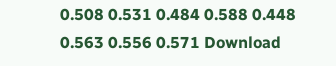0.508 0.531 0.484 0.588 0.448 0.563 0.556 0.571 Download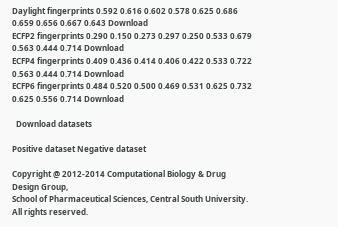Daylight fingerprints 0.592 0.616 0.602 0.578 0.625 0.686 0.659 0.656 0.667 0.643 Download
ECFP2 fingerprints 0.290 0.150 0.273 0.297 0.250 0.533 0.679 0.563 0.444 0.714 Download
ECFP4 fingerprints 0.409 0.436 0.414 0.406 0.422 0.533 0.722 0.563 0.444 0.714 Download
ECFP6 fingerprints 0.484 0.520 0.500 0.469 0.531 0.625 0.732 0.625 0.556 0.714 Download

  Download datasets

Positive dataset Negative dataset

Copyright @ 2012-2014 Computational Biology & Drug Design Group,
School of Pharmaceutical Sciences, Central South University. All rights reserved.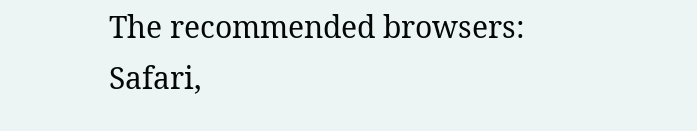The recommended browsers: Safari,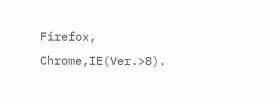Firefox, Chrome,IE(Ver.>8).